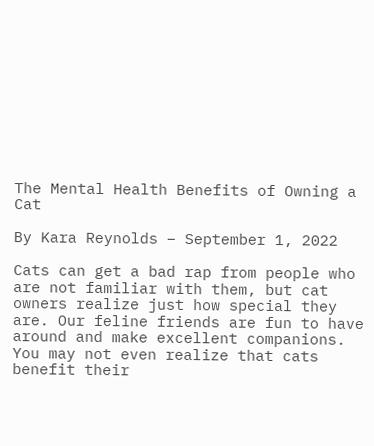The Mental Health Benefits of Owning a Cat

By Kara Reynolds – September 1, 2022

Cats can get a bad rap from people who are not familiar with them, but cat owners realize just how special they are. Our feline friends are fun to have around and make excellent companions. You may not even realize that cats benefit their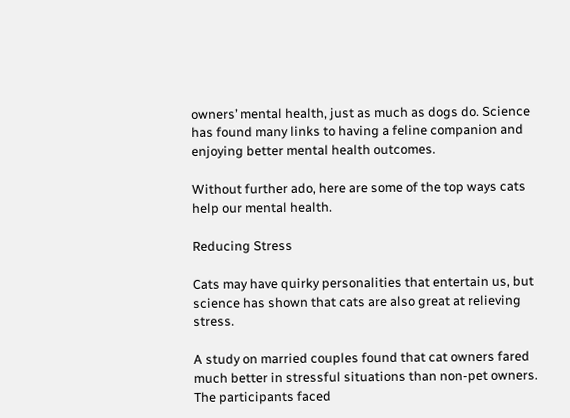owners’ mental health, just as much as dogs do. Science has found many links to having a feline companion and enjoying better mental health outcomes.

Without further ado, here are some of the top ways cats help our mental health.

Reducing Stress

Cats may have quirky personalities that entertain us, but science has shown that cats are also great at relieving stress.

A study on married couples found that cat owners fared much better in stressful situations than non-pet owners. The participants faced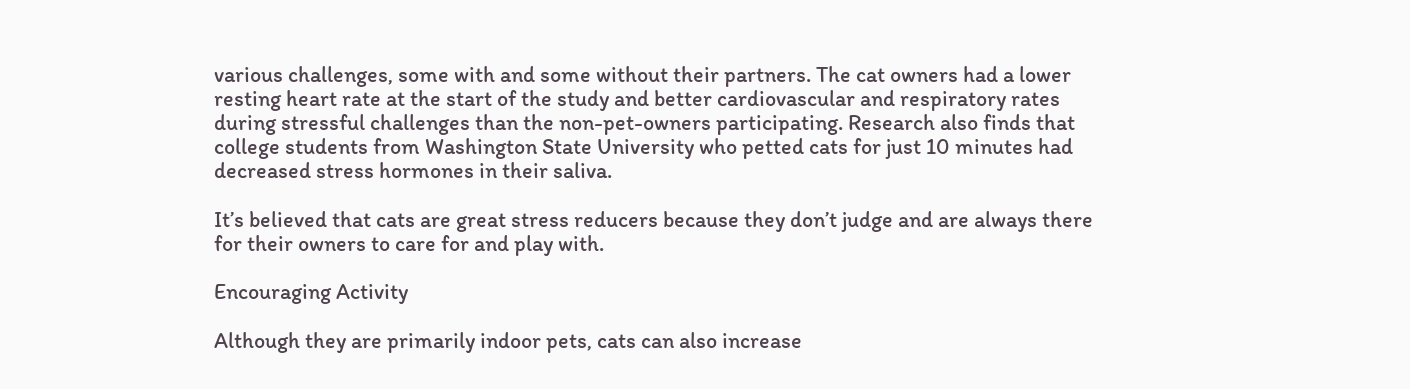various challenges, some with and some without their partners. The cat owners had a lower resting heart rate at the start of the study and better cardiovascular and respiratory rates during stressful challenges than the non-pet-owners participating. Research also finds that college students from Washington State University who petted cats for just 10 minutes had decreased stress hormones in their saliva.

It’s believed that cats are great stress reducers because they don’t judge and are always there for their owners to care for and play with.

Encouraging Activity

Although they are primarily indoor pets, cats can also increase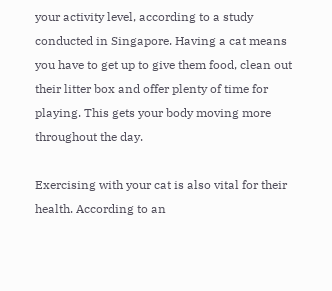your activity level, according to a study conducted in Singapore. Having a cat means you have to get up to give them food, clean out their litter box and offer plenty of time for playing. This gets your body moving more throughout the day.

Exercising with your cat is also vital for their health. According to an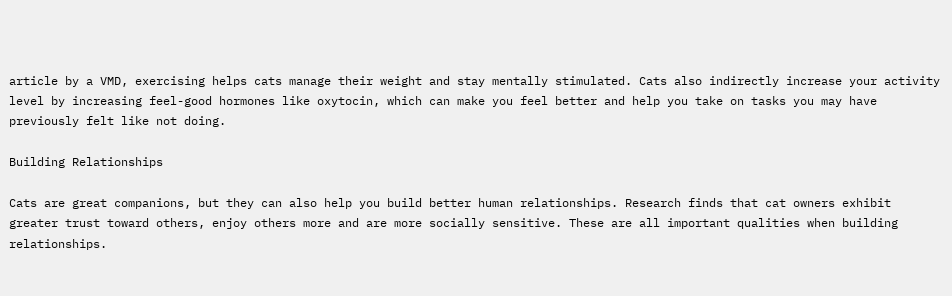article by a VMD, exercising helps cats manage their weight and stay mentally stimulated. Cats also indirectly increase your activity level by increasing feel-good hormones like oxytocin, which can make you feel better and help you take on tasks you may have previously felt like not doing.

Building Relationships

Cats are great companions, but they can also help you build better human relationships. Research finds that cat owners exhibit greater trust toward others, enjoy others more and are more socially sensitive. These are all important qualities when building relationships.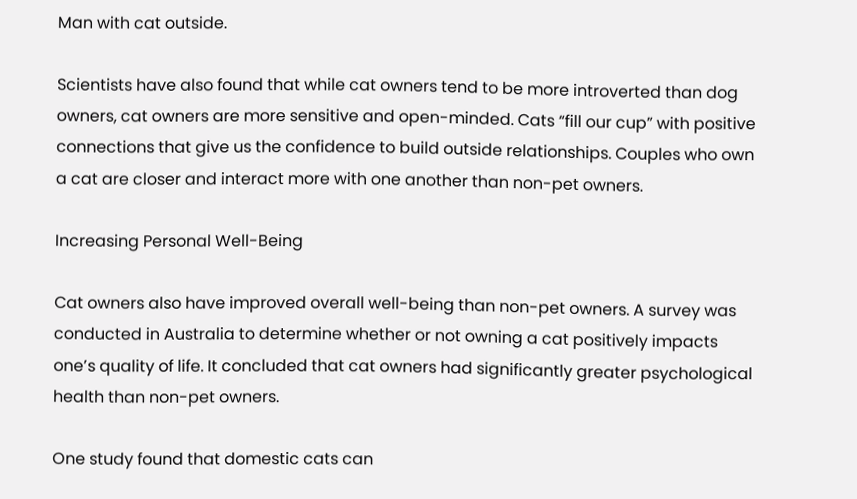Man with cat outside.

Scientists have also found that while cat owners tend to be more introverted than dog owners, cat owners are more sensitive and open-minded. Cats “fill our cup” with positive connections that give us the confidence to build outside relationships. Couples who own a cat are closer and interact more with one another than non-pet owners.

Increasing Personal Well-Being

Cat owners also have improved overall well-being than non-pet owners. A survey was conducted in Australia to determine whether or not owning a cat positively impacts one’s quality of life. It concluded that cat owners had significantly greater psychological health than non-pet owners.

One study found that domestic cats can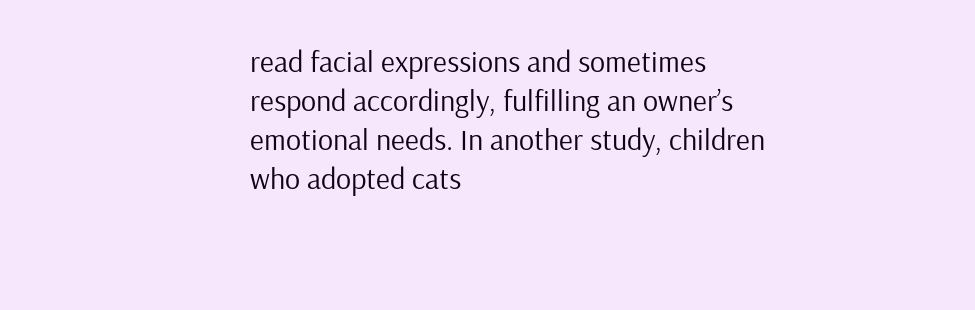read facial expressions and sometimes respond accordingly, fulfilling an owner’s emotional needs. In another study, children who adopted cats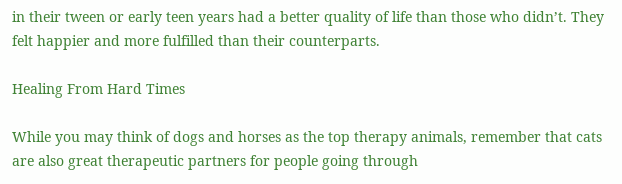in their tween or early teen years had a better quality of life than those who didn’t. They felt happier and more fulfilled than their counterparts.

Healing From Hard Times

While you may think of dogs and horses as the top therapy animals, remember that cats are also great therapeutic partners for people going through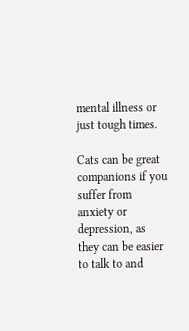mental illness or just tough times.

Cats can be great companions if you suffer from anxiety or depression, as they can be easier to talk to and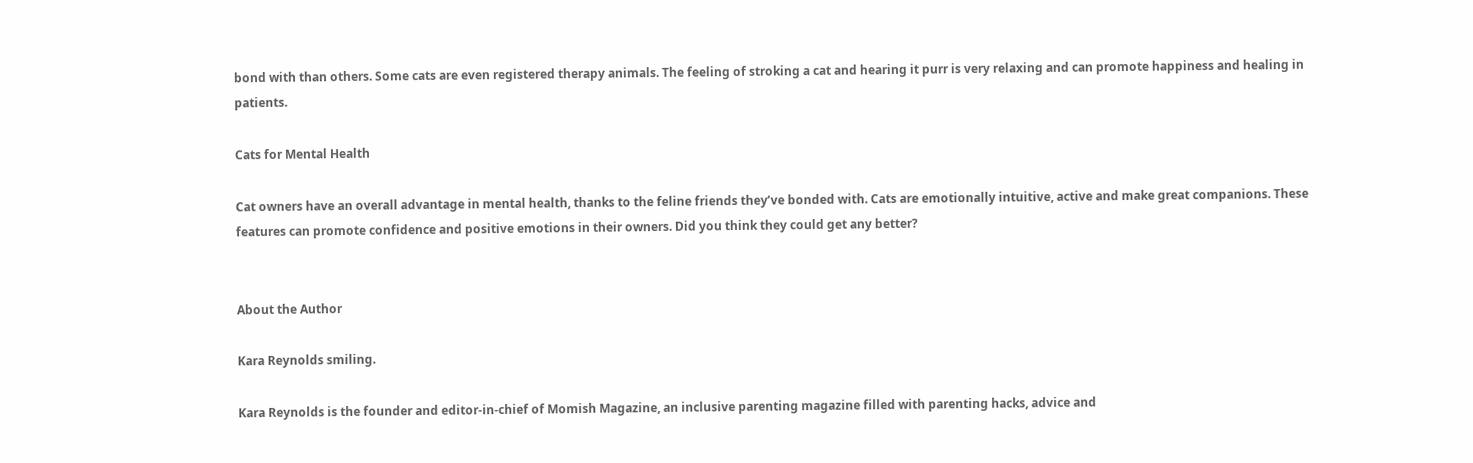bond with than others. Some cats are even registered therapy animals. The feeling of stroking a cat and hearing it purr is very relaxing and can promote happiness and healing in patients.

Cats for Mental Health

Cat owners have an overall advantage in mental health, thanks to the feline friends they’ve bonded with. Cats are emotionally intuitive, active and make great companions. These features can promote confidence and positive emotions in their owners. Did you think they could get any better?


About the Author

Kara Reynolds smiling.

Kara Reynolds is the founder and editor-in-chief of Momish Magazine, an inclusive parenting magazine filled with parenting hacks, advice and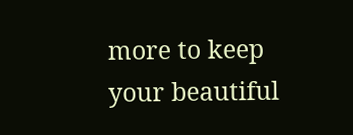more to keep your beautiful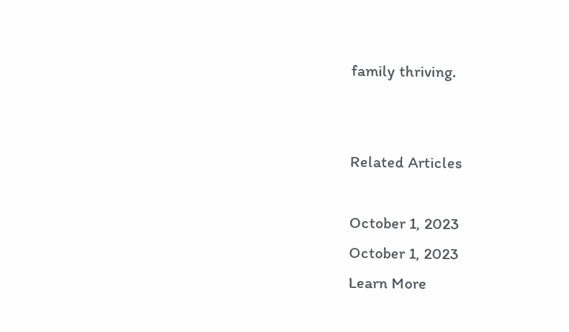family thriving.


Related Articles

October 1, 2023
October 1, 2023
Learn More